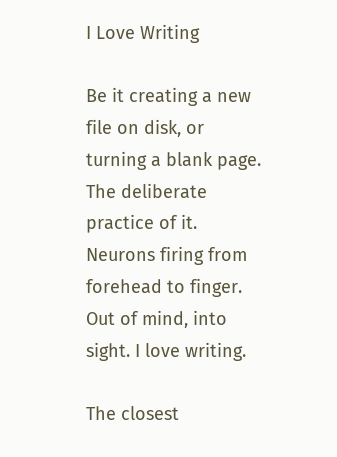I Love Writing

Be it creating a new file on disk, or turning a blank page. The deliberate practice of it. Neurons firing from forehead to finger. Out of mind, into sight. I love writing.

The closest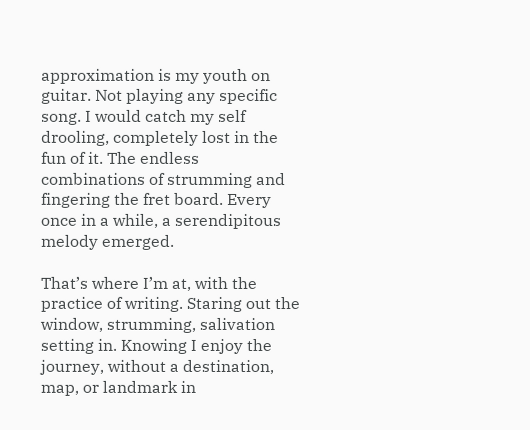approximation is my youth on guitar. Not playing any specific song. I would catch my self drooling, completely lost in the fun of it. The endless combinations of strumming and fingering the fret board. Every once in a while, a serendipitous melody emerged.

That’s where I’m at, with the practice of writing. Staring out the window, strumming, salivation setting in. Knowing I enjoy the journey, without a destination, map, or landmark in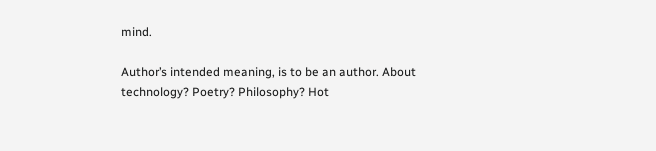mind.

Author’s intended meaning, is to be an author. About technology? Poetry? Philosophy? Hot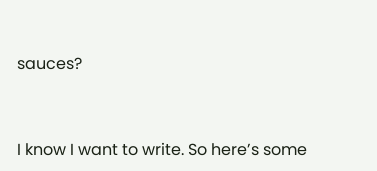sauces?


I know I want to write. So here’s some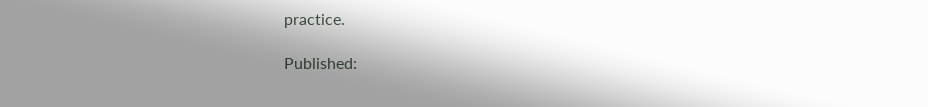practice.

Published: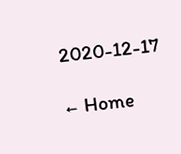2020-12-17

← Home